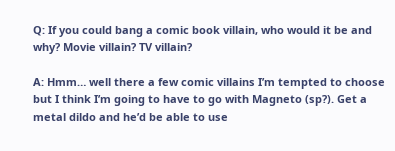Q: If you could bang a comic book villain, who would it be and why? Movie villain? TV villain?

A: Hmm… well there a few comic villains I’m tempted to choose but I think I’m going to have to go with Magneto (sp?). Get a metal dildo and he’d be able to use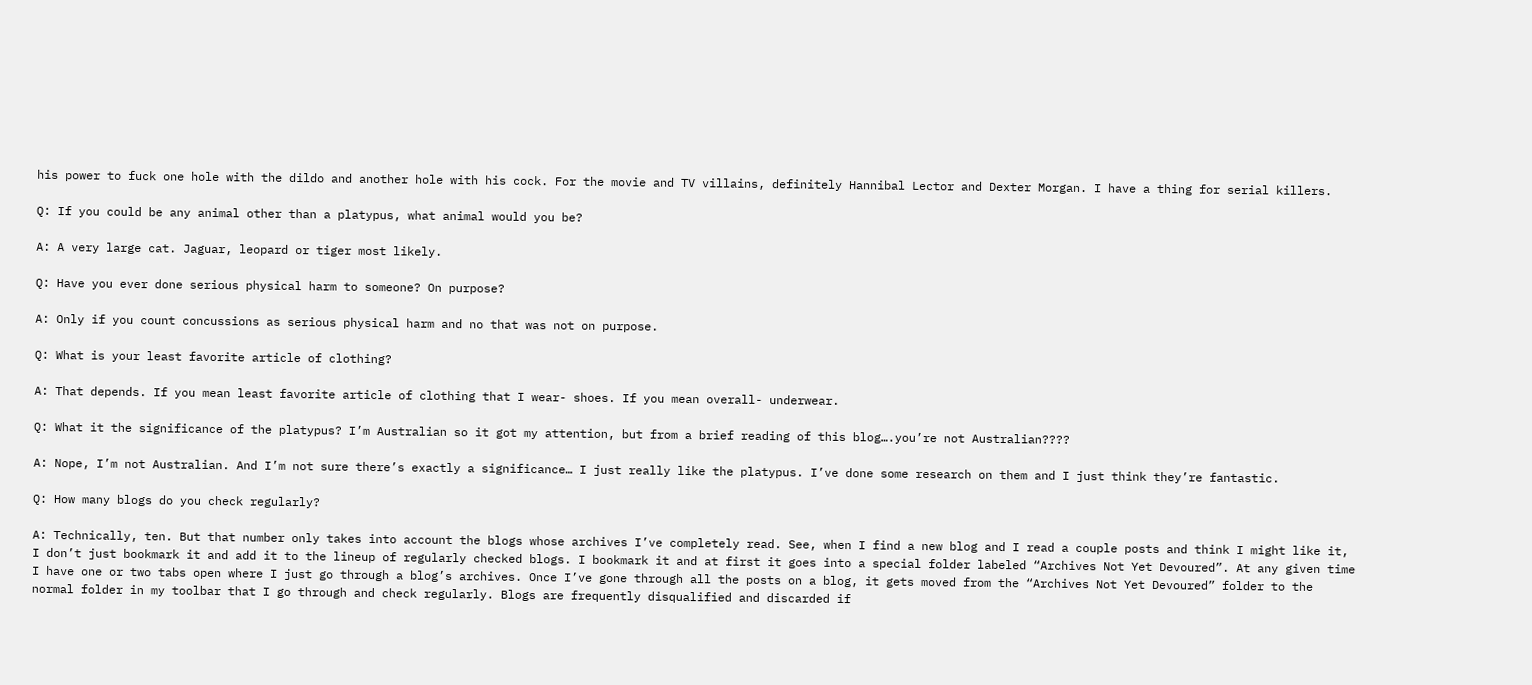his power to fuck one hole with the dildo and another hole with his cock. For the movie and TV villains, definitely Hannibal Lector and Dexter Morgan. I have a thing for serial killers.

Q: If you could be any animal other than a platypus, what animal would you be?

A: A very large cat. Jaguar, leopard or tiger most likely.

Q: Have you ever done serious physical harm to someone? On purpose?

A: Only if you count concussions as serious physical harm and no that was not on purpose.

Q: What is your least favorite article of clothing?

A: That depends. If you mean least favorite article of clothing that I wear- shoes. If you mean overall- underwear.

Q: What it the significance of the platypus? I’m Australian so it got my attention, but from a brief reading of this blog….you’re not Australian????

A: Nope, I’m not Australian. And I’m not sure there’s exactly a significance… I just really like the platypus. I’ve done some research on them and I just think they’re fantastic.

Q: How many blogs do you check regularly?

A: Technically, ten. But that number only takes into account the blogs whose archives I’ve completely read. See, when I find a new blog and I read a couple posts and think I might like it, I don’t just bookmark it and add it to the lineup of regularly checked blogs. I bookmark it and at first it goes into a special folder labeled “Archives Not Yet Devoured”. At any given time I have one or two tabs open where I just go through a blog’s archives. Once I’ve gone through all the posts on a blog, it gets moved from the “Archives Not Yet Devoured” folder to the normal folder in my toolbar that I go through and check regularly. Blogs are frequently disqualified and discarded if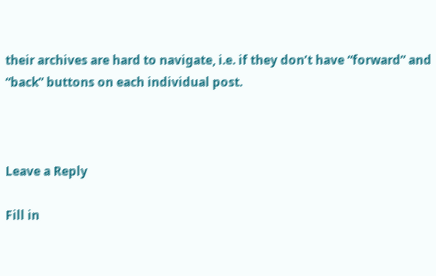their archives are hard to navigate, i.e. if they don’t have “forward” and “back” buttons on each individual post.



Leave a Reply

Fill in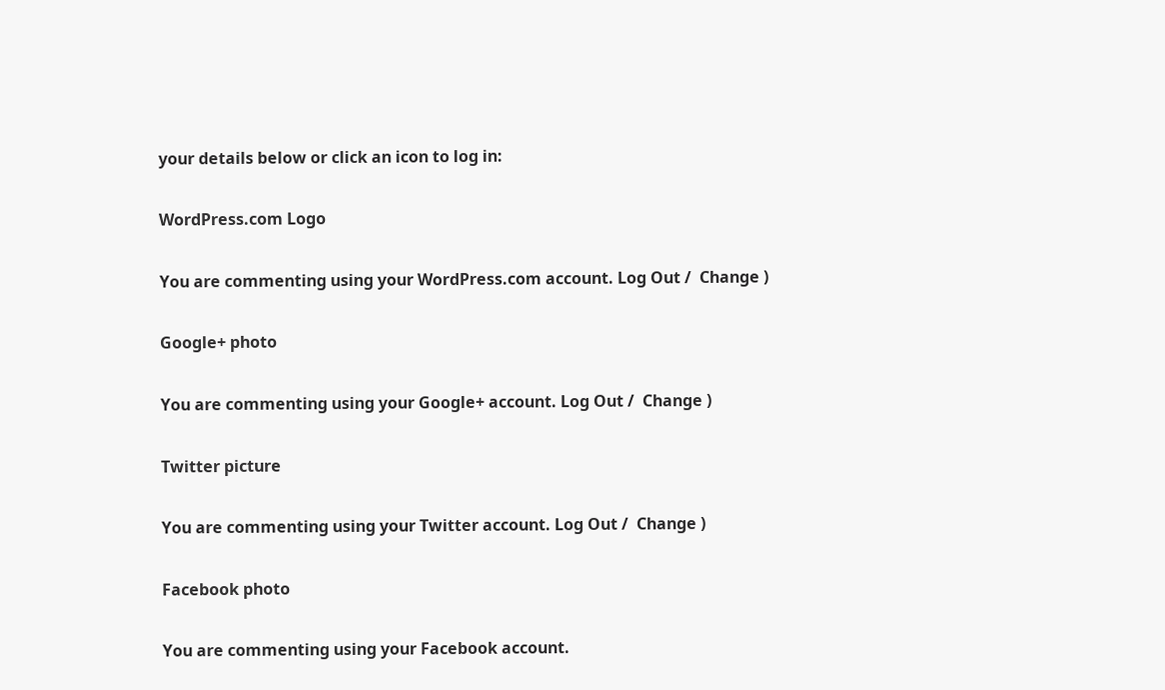your details below or click an icon to log in:

WordPress.com Logo

You are commenting using your WordPress.com account. Log Out /  Change )

Google+ photo

You are commenting using your Google+ account. Log Out /  Change )

Twitter picture

You are commenting using your Twitter account. Log Out /  Change )

Facebook photo

You are commenting using your Facebook account.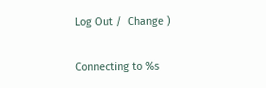Log Out /  Change )


Connecting to %s